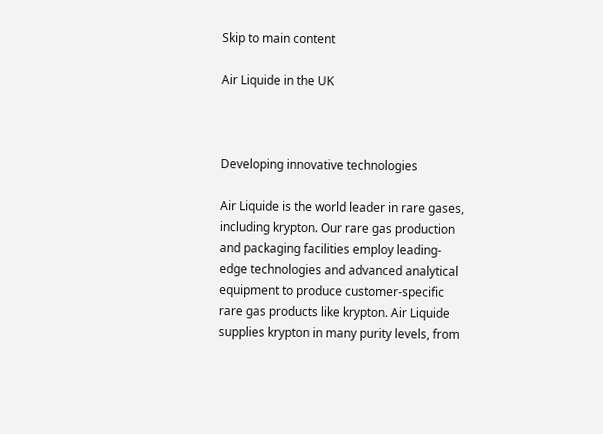Skip to main content

Air Liquide in the UK



Developing innovative technologies

Air Liquide is the world leader in rare gases, including krypton. Our rare gas production and packaging facilities employ leading-edge technologies and advanced analytical equipment to produce customer-specific rare gas products like krypton. Air Liquide supplies krypton in many purity levels, from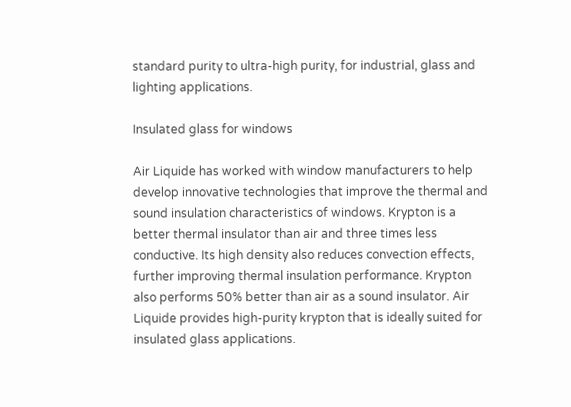standard purity to ultra-high purity, for industrial, glass and lighting applications.

Insulated glass for windows

Air Liquide has worked with window manufacturers to help develop innovative technologies that improve the thermal and sound insulation characteristics of windows. Krypton is a better thermal insulator than air and three times less conductive. Its high density also reduces convection effects, further improving thermal insulation performance. Krypton also performs 50% better than air as a sound insulator. Air Liquide provides high-purity krypton that is ideally suited for insulated glass applications.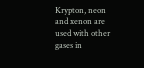Krypton, neon and xenon are used with other gases in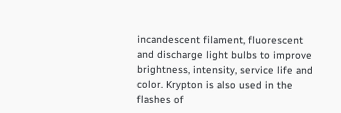incandescent filament, fluorescent and discharge light bulbs to improve brightness, intensity, service life and color. Krypton is also used in the flashes of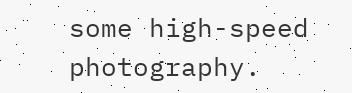some high-speed photography.